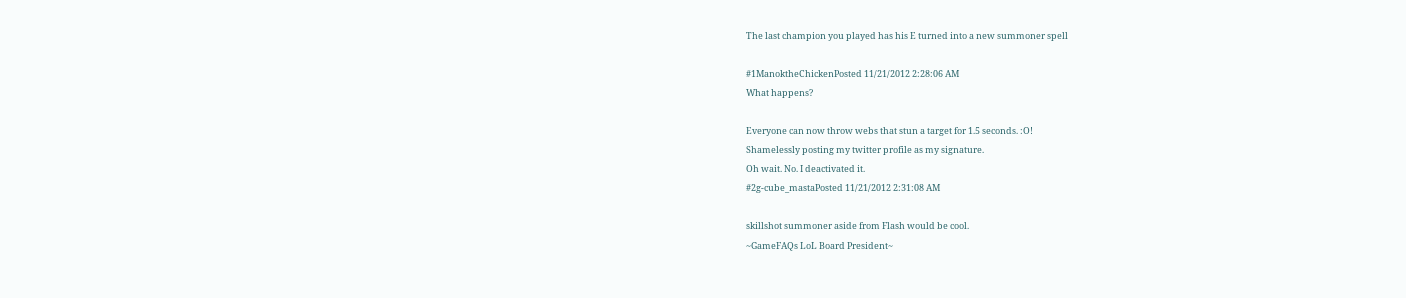The last champion you played has his E turned into a new summoner spell

#1ManoktheChickenPosted 11/21/2012 2:28:06 AM
What happens?

Everyone can now throw webs that stun a target for 1.5 seconds. :O!
Shamelessly posting my twitter profile as my signature.
Oh wait. No. I deactivated it.
#2g-cube_mastaPosted 11/21/2012 2:31:08 AM

skillshot summoner aside from Flash would be cool.
~GameFAQs LoL Board President~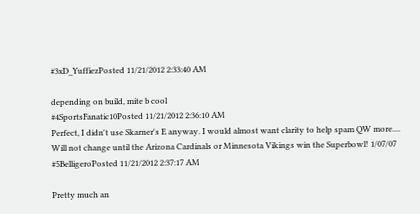#3xD_YuffiezPosted 11/21/2012 2:33:40 AM

depending on build, mite b cool
#4SportsFanatic10Posted 11/21/2012 2:36:10 AM
Perfect, I didn't use Skarner's E anyway. I would almost want clarity to help spam QW more....
Will not change until the Arizona Cardinals or Minnesota Vikings win the Superbowl! 1/07/07
#5BelligeroPosted 11/21/2012 2:37:17 AM

Pretty much an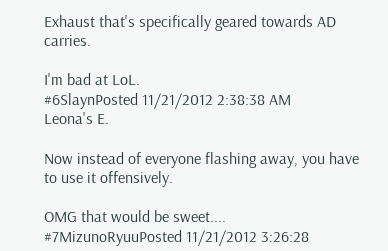Exhaust that's specifically geared towards AD carries.

I'm bad at LoL.
#6SlaynPosted 11/21/2012 2:38:38 AM
Leona's E.

Now instead of everyone flashing away, you have to use it offensively.

OMG that would be sweet....
#7MizunoRyuuPosted 11/21/2012 3:26:28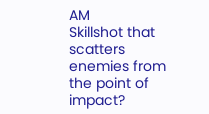AM
Skillshot that scatters enemies from the point of impact?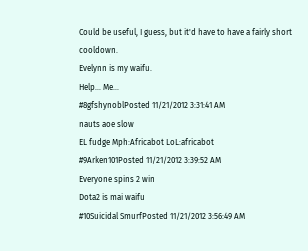Could be useful, I guess, but it'd have to have a fairly short cooldown.
Evelynn is my waifu.
Help... Me...
#8gfshynoblPosted 11/21/2012 3:31:41 AM
nauts aoe slow
EL fudge Mph:Africabot LoL:africabot
#9Arken101Posted 11/21/2012 3:39:52 AM
Everyone spins 2 win
Dota2 is mai waifu
#10Suicidal SmurfPosted 11/21/2012 3:56:49 AM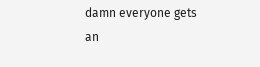damn everyone gets an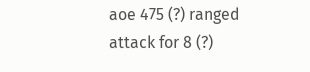aoe 475 (?) ranged attack for 8 (?)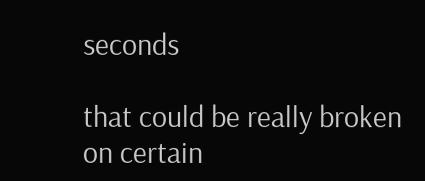seconds

that could be really broken on certain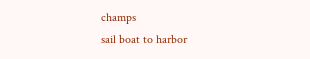champs
sail boat to harbor